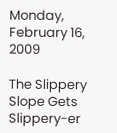Monday, February 16, 2009

The Slippery Slope Gets Slippery-er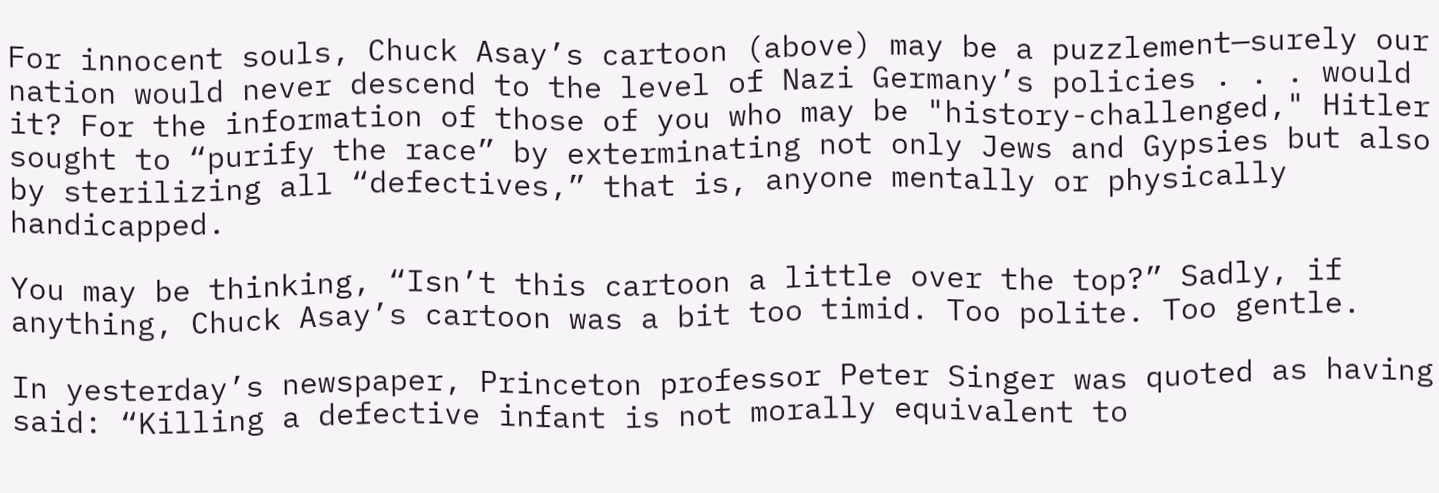For innocent souls, Chuck Asay’s cartoon (above) may be a puzzlement—surely our nation would never descend to the level of Nazi Germany’s policies . . . would it? For the information of those of you who may be "history-challenged," Hitler sought to “purify the race” by exterminating not only Jews and Gypsies but also by sterilizing all “defectives,” that is, anyone mentally or physically handicapped.

You may be thinking, “Isn’t this cartoon a little over the top?” Sadly, if anything, Chuck Asay’s cartoon was a bit too timid. Too polite. Too gentle.

In yesterday’s newspaper, Princeton professor Peter Singer was quoted as having said: “Killing a defective infant is not morally equivalent to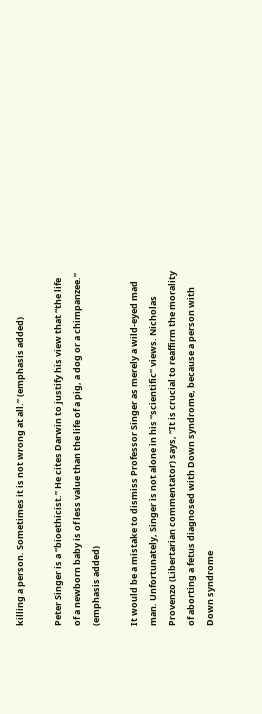killing a person. Sometimes it is not wrong at all.” (emphasis added)

Peter Singer is a “bioethicist.” He cites Darwin to justify his view that “the life of a newborn baby is of less value than the life of a pig, a dog or a chimpanzee.” (emphasis added)

It would be a mistake to dismiss Professor Singer as merely a wild-eyed mad man. Unfortunately, Singer is not alone in his “scientific” views. Nicholas Provenzo (Libertarian commentator) says, “It is crucial to reaffirm the morality of aborting a fetus diagnosed with Down syndrome, because a person with Down syndrome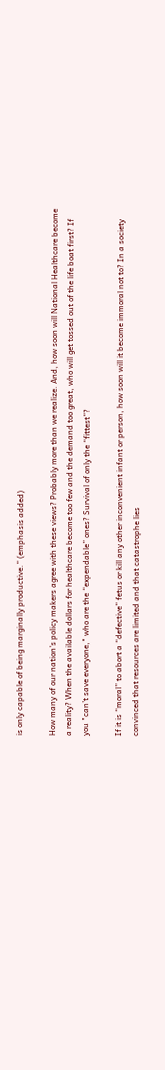is only capable of being marginally productive.” (emphasis added)

How many of our nation’s policy makers agree with these views? Probably more than we realize. And, how soon will National Healthcare become a reality? When the available dollars for healthcare become too few and the demand too great, who will get tossed out of the life boat first? If you "can’t save everyone," who are the “expendable” ones? Survival of only the “fittest”?

If it is “moral” to abort a “defective” fetus or kill any other inconvenient infant or person, how soon will it become immoral not to? In a society convinced that resources are limited and that catastrophe lies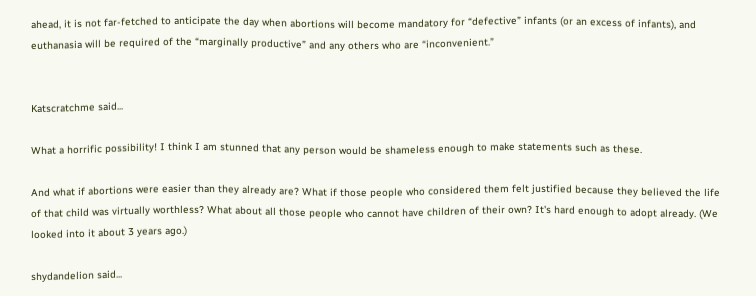ahead, it is not far-fetched to anticipate the day when abortions will become mandatory for “defective” infants (or an excess of infants), and euthanasia will be required of the “marginally productive” and any others who are “inconvenient.”


Katscratchme said...

What a horrific possibility! I think I am stunned that any person would be shameless enough to make statements such as these.

And what if abortions were easier than they already are? What if those people who considered them felt justified because they believed the life of that child was virtually worthless? What about all those people who cannot have children of their own? It's hard enough to adopt already. (We looked into it about 3 years ago.)

shydandelion said...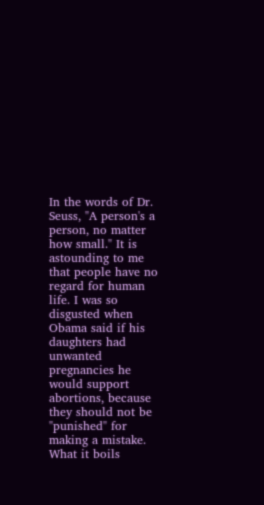In the words of Dr. Seuss, "A person's a person, no matter how small." It is astounding to me that people have no regard for human life. I was so disgusted when Obama said if his daughters had unwanted pregnancies he would support abortions, because they should not be "punished" for making a mistake. What it boils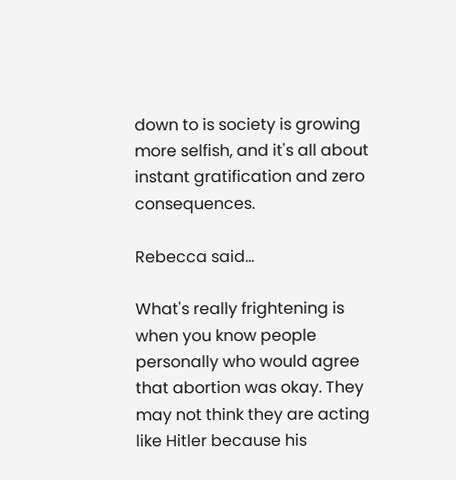down to is society is growing more selfish, and it's all about instant gratification and zero consequences.

Rebecca said...

What's really frightening is when you know people personally who would agree that abortion was okay. They may not think they are acting like Hitler because his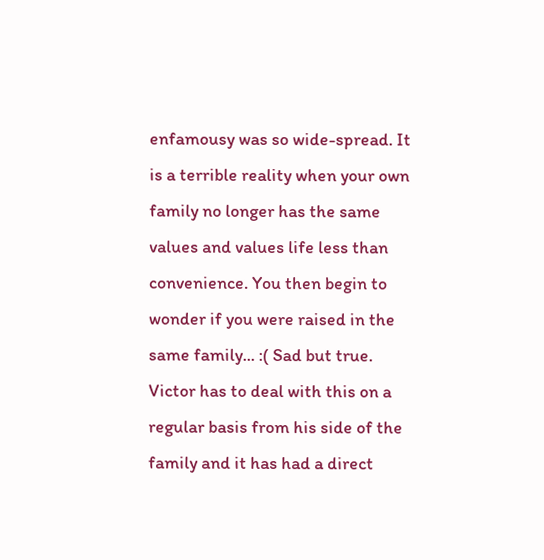enfamousy was so wide-spread. It is a terrible reality when your own family no longer has the same values and values life less than convenience. You then begin to wonder if you were raised in the same family... :( Sad but true. Victor has to deal with this on a regular basis from his side of the family and it has had a direct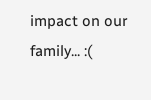impact on our family... :(